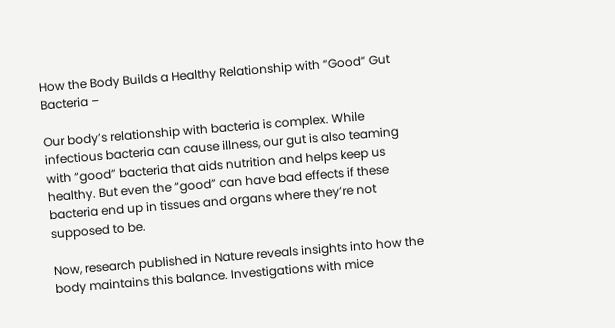How the Body Builds a Healthy Relationship with “Good” Gut Bacteria –

Our body’s relationship with bacteria is complex. While infectious bacteria can cause illness, our gut is also teaming with “good” bacteria that aids nutrition and helps keep us healthy. But even the “good” can have bad effects if these bacteria end up in tissues and organs where they’re not supposed to be.

Now, research published in Nature reveals insights into how the body maintains this balance. Investigations with mice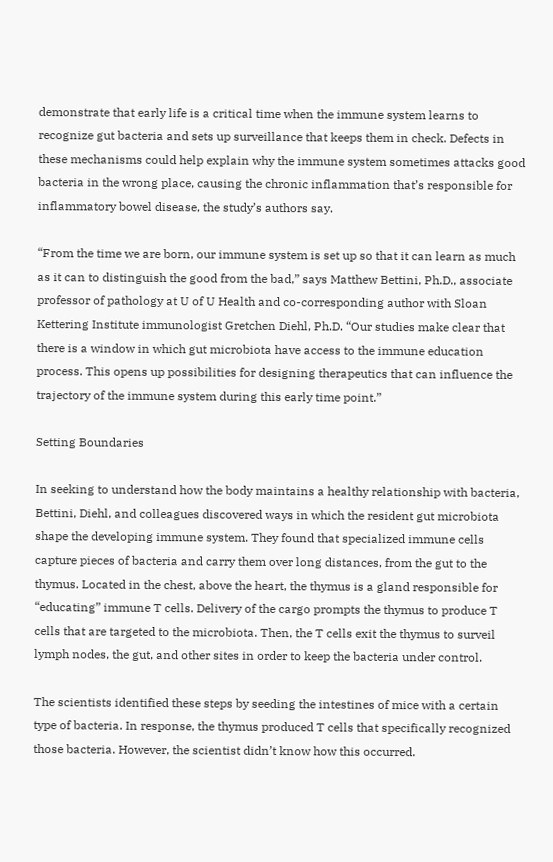demonstrate that early life is a critical time when the immune system learns to recognize gut bacteria and sets up surveillance that keeps them in check. Defects in these mechanisms could help explain why the immune system sometimes attacks good bacteria in the wrong place, causing the chronic inflammation that’s responsible for inflammatory bowel disease, the study’s authors say.

“From the time we are born, our immune system is set up so that it can learn as much as it can to distinguish the good from the bad,” says Matthew Bettini, Ph.D., associate professor of pathology at U of U Health and co-corresponding author with Sloan Kettering Institute immunologist Gretchen Diehl, Ph.D. “Our studies make clear that there is a window in which gut microbiota have access to the immune education process. This opens up possibilities for designing therapeutics that can influence the trajectory of the immune system during this early time point.”

Setting Boundaries

In seeking to understand how the body maintains a healthy relationship with bacteria, Bettini, Diehl, and colleagues discovered ways in which the resident gut microbiota shape the developing immune system. They found that specialized immune cells capture pieces of bacteria and carry them over long distances, from the gut to the thymus. Located in the chest, above the heart, the thymus is a gland responsible for “educating” immune T cells. Delivery of the cargo prompts the thymus to produce T cells that are targeted to the microbiota. Then, the T cells exit the thymus to surveil lymph nodes, the gut, and other sites in order to keep the bacteria under control.

The scientists identified these steps by seeding the intestines of mice with a certain type of bacteria. In response, the thymus produced T cells that specifically recognized those bacteria. However, the scientist didn’t know how this occurred.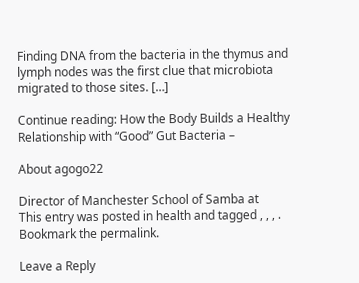Finding DNA from the bacteria in the thymus and lymph nodes was the first clue that microbiota migrated to those sites. […]

Continue reading: How the Body Builds a Healthy Relationship with “Good” Gut Bacteria –

About agogo22

Director of Manchester School of Samba at
This entry was posted in health and tagged , , , . Bookmark the permalink.

Leave a Reply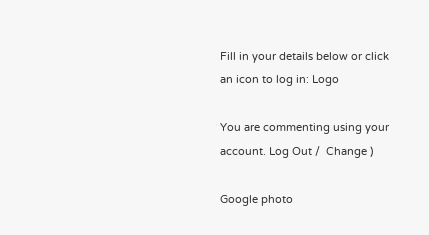Fill in your details below or click an icon to log in: Logo

You are commenting using your account. Log Out /  Change )

Google photo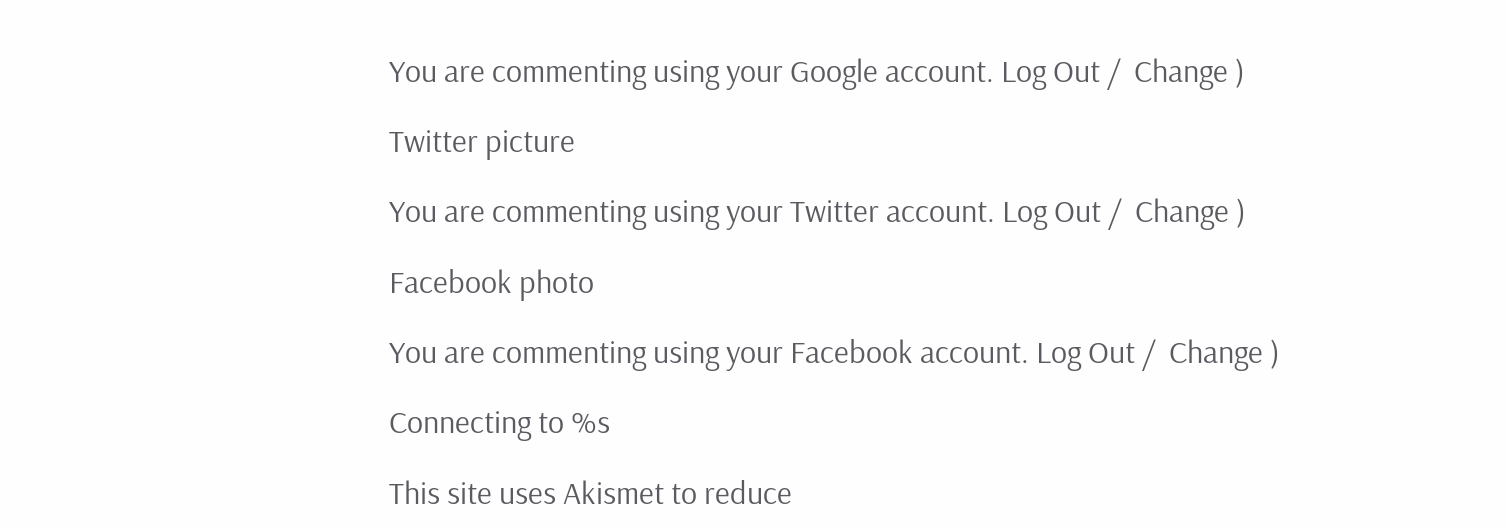You are commenting using your Google account. Log Out /  Change )

Twitter picture

You are commenting using your Twitter account. Log Out /  Change )

Facebook photo

You are commenting using your Facebook account. Log Out /  Change )

Connecting to %s

This site uses Akismet to reduce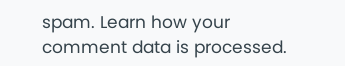spam. Learn how your comment data is processed.